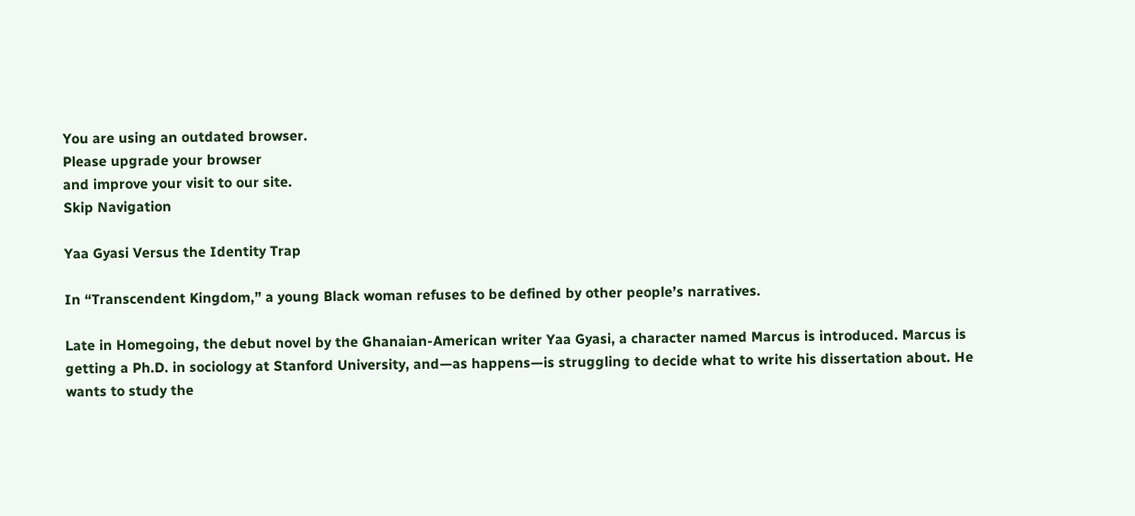You are using an outdated browser.
Please upgrade your browser
and improve your visit to our site.
Skip Navigation

Yaa Gyasi Versus the Identity Trap

In “Transcendent Kingdom,” a young Black woman refuses to be defined by other people’s narratives.

Late in Homegoing, the debut novel by the Ghanaian-American writer Yaa Gyasi, a character named Marcus is introduced. Marcus is getting a Ph.D. in sociology at Stanford University, and—as happens—is struggling to decide what to write his dissertation about. He wants to study the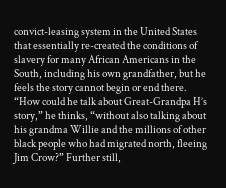convict-leasing system in the United States that essentially re-created the conditions of slavery for many African Americans in the South, including his own grandfather, but he feels the story cannot begin or end there. “How could he talk about Great-Grandpa H’s story,” he thinks, “without also talking about his grandma Willie and the millions of other black people who had migrated north, fleeing Jim Crow?” Further still,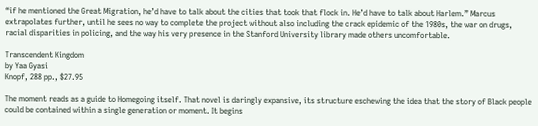“if he mentioned the Great Migration, he’d have to talk about the cities that took that flock in. He’d have to talk about Harlem.” Marcus extrapolates further, until he sees no way to complete the project without also including the crack epidemic of the 1980s, the war on drugs, racial disparities in policing, and the way his very presence in the Stanford University library made others uncomfortable.

Transcendent Kingdom
by Yaa Gyasi
Knopf, 288 pp., $27.95

The moment reads as a guide to Homegoing itself. That novel is daringly expansive, its structure eschewing the idea that the story of Black people could be contained within a single generation or moment. It begins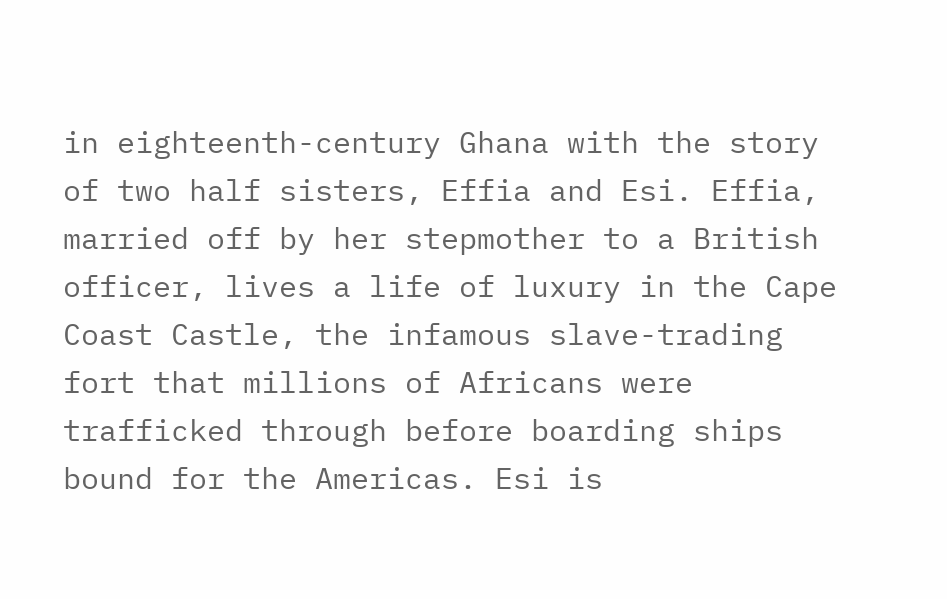in eighteenth-century Ghana with the story of two half sisters, Effia and Esi. Effia, married off by her stepmother to a British officer, lives a life of luxury in the Cape Coast Castle, the infamous slave-trading fort that millions of Africans were trafficked through before boarding ships bound for the Americas. Esi is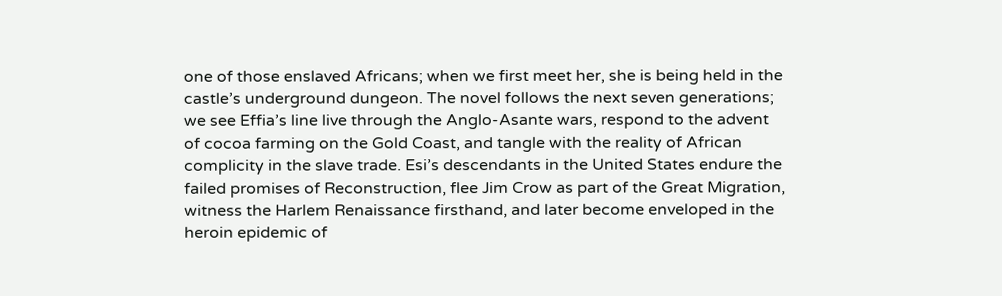one of those enslaved Africans; when we first meet her, she is being held in the castle’s underground dungeon. The novel follows the next seven generations; we see Effia’s line live through the Anglo-Asante wars, respond to the advent of cocoa farming on the Gold Coast, and tangle with the reality of African complicity in the slave trade. Esi’s descendants in the United States endure the failed promises of Reconstruction, flee Jim Crow as part of the Great Migration, witness the Harlem Renaissance firsthand, and later become enveloped in the heroin epidemic of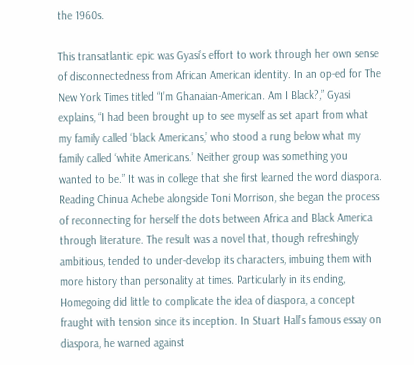the 1960s.

This transatlantic epic was Gyasi’s effort to work through her own sense of disconnectedness from African American identity. In an op-ed for The New York Times titled “I’m Ghanaian-American. Am I Black?,” Gyasi explains, “I had been brought up to see myself as set apart from what my family called ‘black Americans,’ who stood a rung below what my family called ‘white Americans.’ Neither group was something you wanted to be.” It was in college that she first learned the word diaspora. Reading Chinua Achebe alongside Toni Morrison, she began the process of reconnecting for herself the dots between Africa and Black America through literature. The result was a novel that, though refreshingly ambitious, tended to under-develop its characters, imbuing them with more history than personality at times. Particularly in its ending, Homegoing did little to complicate the idea of diaspora, a concept fraught with tension since its inception. In Stuart Hall’s famous essay on diaspora, he warned against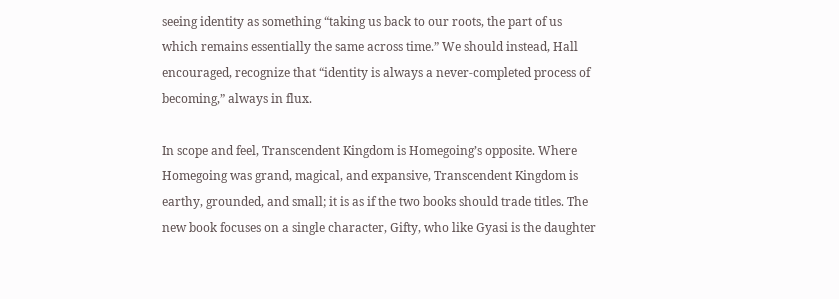seeing identity as something “taking us back to our roots, the part of us which remains essentially the same across time.” We should instead, Hall encouraged, recognize that “identity is always a never-completed process of becoming,” always in flux.

In scope and feel, Transcendent Kingdom is Homegoing’s opposite. Where Homegoing was grand, magical, and expansive, Transcendent Kingdom is earthy, grounded, and small; it is as if the two books should trade titles. The new book focuses on a single character, Gifty, who like Gyasi is the daughter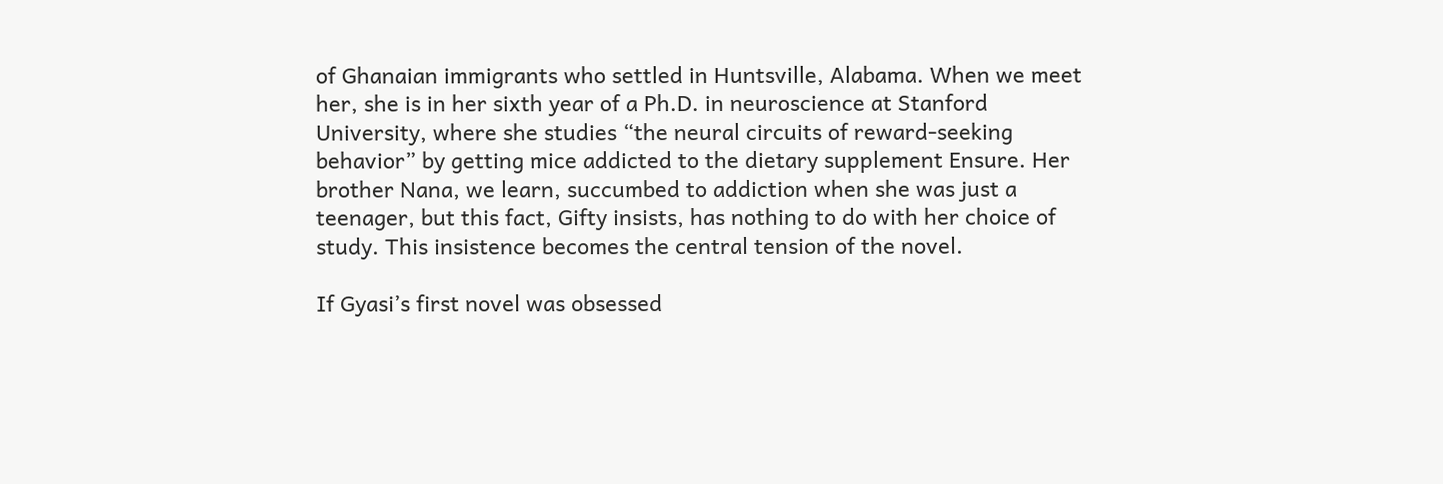of Ghanaian immigrants who settled in Huntsville, Alabama. When we meet her, she is in her sixth year of a Ph.D. in neuroscience at Stanford University, where she studies “the neural circuits of reward-seeking behavior” by getting mice addicted to the dietary supplement Ensure. Her brother Nana, we learn, succumbed to addiction when she was just a teenager, but this fact, Gifty insists, has nothing to do with her choice of study. This insistence becomes the central tension of the novel.

If Gyasi’s first novel was obsessed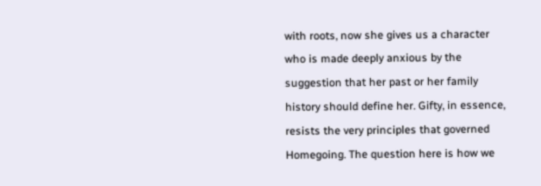with roots, now she gives us a character who is made deeply anxious by the suggestion that her past or her family history should define her. Gifty, in essence, resists the very principles that governed Homegoing. The question here is how we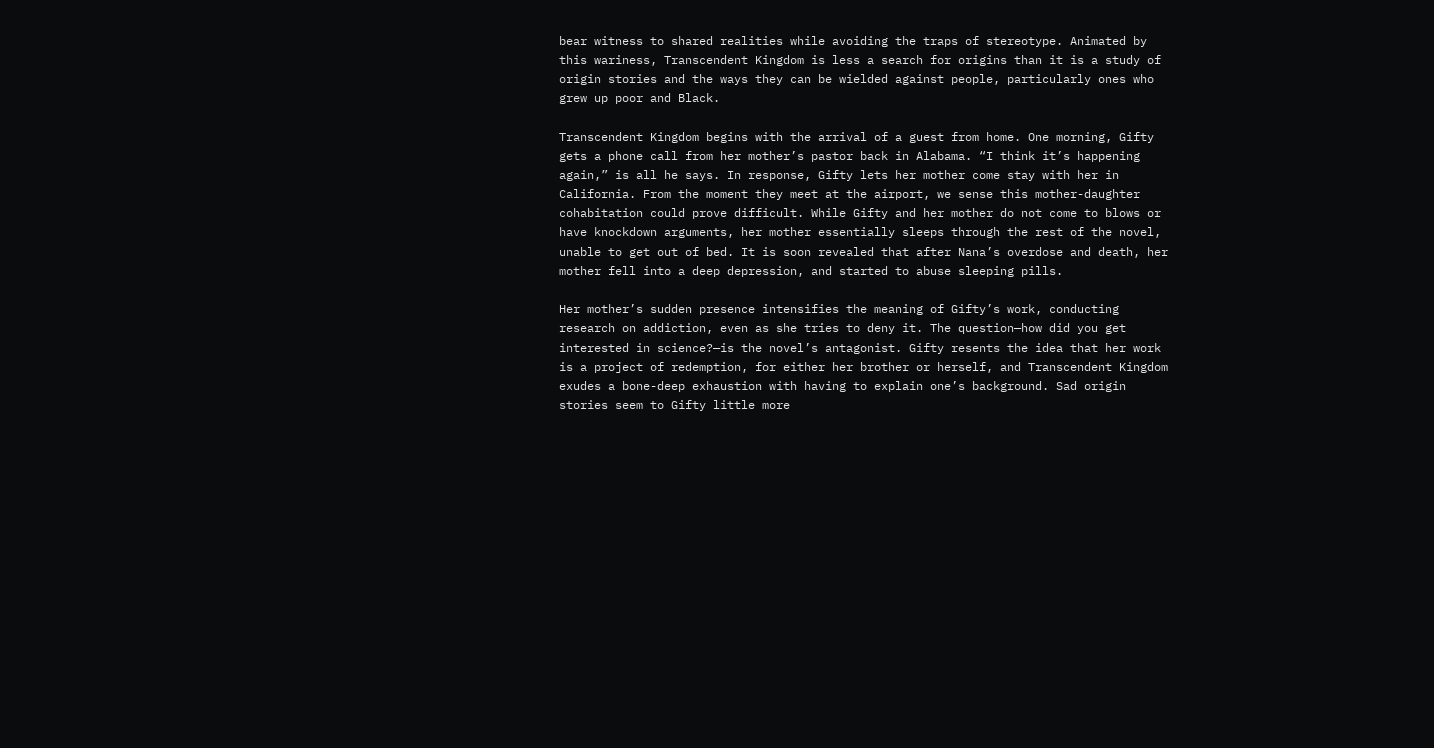bear witness to shared realities while avoiding the traps of stereotype. Animated by this wariness, Transcendent Kingdom is less a search for origins than it is a study of origin stories and the ways they can be wielded against people, particularly ones who grew up poor and Black.

Transcendent Kingdom begins with the arrival of a guest from home. One morning, Gifty gets a phone call from her mother’s pastor back in Alabama. “I think it’s happening again,” is all he says. In response, Gifty lets her mother come stay with her in California. From the moment they meet at the airport, we sense this mother-daughter cohabitation could prove difficult. While Gifty and her mother do not come to blows or have knockdown arguments, her mother essentially sleeps through the rest of the novel, unable to get out of bed. It is soon revealed that after Nana’s overdose and death, her mother fell into a deep depression, and started to abuse sleeping pills.

Her mother’s sudden presence intensifies the meaning of Gifty’s work, conducting research on addiction, even as she tries to deny it. The question—how did you get interested in science?—is the novel’s antagonist. Gifty resents the idea that her work is a project of redemption, for either her brother or herself, and Transcendent Kingdom exudes a bone-deep exhaustion with having to explain one’s background. Sad origin stories seem to Gifty little more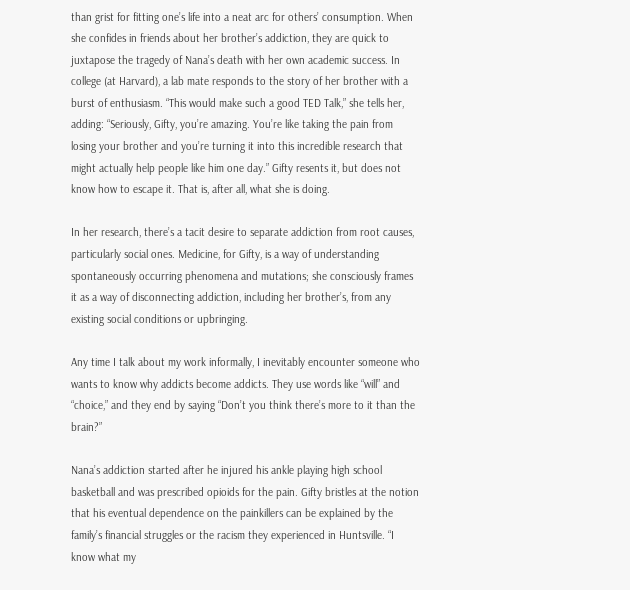than grist for fitting one’s life into a neat arc for others’ consumption. When she confides in friends about her brother’s addiction, they are quick to juxtapose the tragedy of Nana’s death with her own academic success. In college (at Harvard), a lab mate responds to the story of her brother with a burst of enthusiasm. “This would make such a good TED Talk,” she tells her, adding: “Seriously, Gifty, you’re amazing. You’re like taking the pain from losing your brother and you’re turning it into this incredible research that might actually help people like him one day.” Gifty resents it, but does not know how to escape it. That is, after all, what she is doing.

In her research, there’s a tacit desire to separate addiction from root causes, particularly social ones. Medicine, for Gifty, is a way of understanding spontaneously occurring phenomena and mutations; she consciously frames it as a way of disconnecting addiction, including her brother’s, from any existing social conditions or upbringing.

Any time I talk about my work informally, I inevitably encounter someone who wants to know why addicts become addicts. They use words like “will” and “choice,” and they end by saying “Don’t you think there’s more to it than the brain?”

Nana’s addiction started after he injured his ankle playing high school basketball and was prescribed opioids for the pain. Gifty bristles at the notion that his eventual dependence on the painkillers can be explained by the family’s financial struggles or the racism they experienced in Huntsville. “I know what my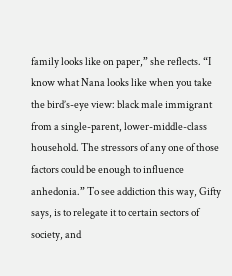family looks like on paper,” she reflects. “I know what Nana looks like when you take the bird’s-eye view: black male immigrant from a single-parent, lower-middle-class household. The stressors of any one of those factors could be enough to influence anhedonia.” To see addiction this way, Gifty says, is to relegate it to certain sectors of society, and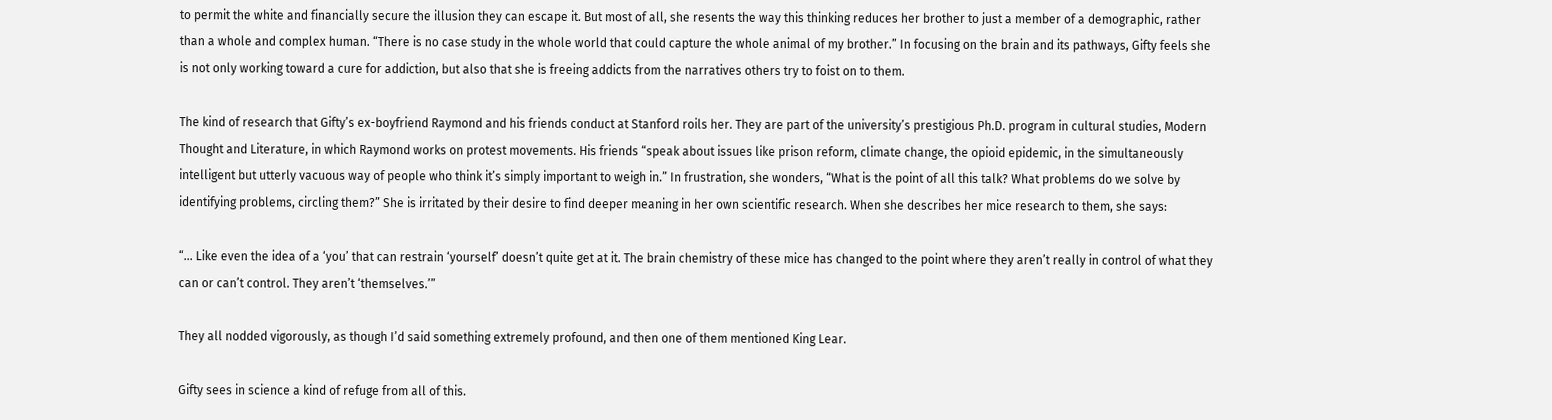to permit the white and financially secure the illusion they can escape it. But most of all, she resents the way this thinking reduces her brother to just a member of a demographic, rather than a whole and complex human. “There is no case study in the whole world that could capture the whole animal of my brother.” In focusing on the brain and its pathways, Gifty feels she is not only working toward a cure for addiction, but also that she is freeing addicts from the narratives others try to foist on to them.

The kind of research that Gifty’s ex-boyfriend Raymond and his friends conduct at Stanford roils her. They are part of the university’s prestigious Ph.D. program in cultural studies, Modern Thought and Literature, in which Raymond works on protest movements. His friends “speak about issues like prison reform, climate change, the opioid epidemic, in the simultaneously intelligent but utterly vacuous way of people who think it’s simply important to weigh in.” In frustration, she wonders, “What is the point of all this talk? What problems do we solve by identifying problems, circling them?” She is irritated by their desire to find deeper meaning in her own scientific research. When she describes her mice research to them, she says:

“... Like even the idea of a ‘you’ that can restrain ‘yourself’ doesn’t quite get at it. The brain chemistry of these mice has changed to the point where they aren’t really in control of what they can or can’t control. They aren’t ‘themselves.’”

They all nodded vigorously, as though I’d said something extremely profound, and then one of them mentioned King Lear.

Gifty sees in science a kind of refuge from all of this.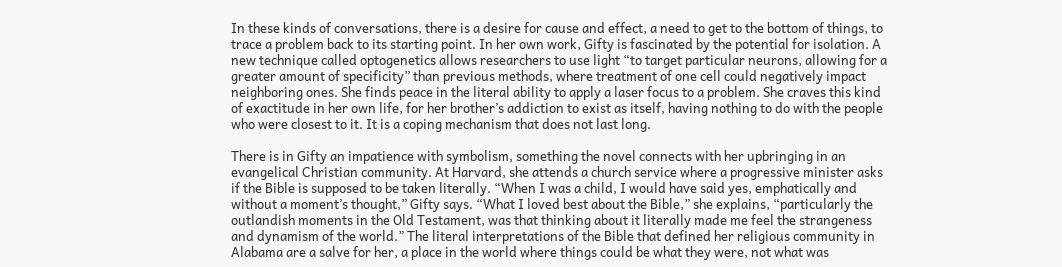In these kinds of conversations, there is a desire for cause and effect, a need to get to the bottom of things, to trace a problem back to its starting point. In her own work, Gifty is fascinated by the potential for isolation. A new technique called optogenetics allows researchers to use light “to target particular neurons, allowing for a greater amount of specificity” than previous methods, where treatment of one cell could negatively impact neighboring ones. She finds peace in the literal ability to apply a laser focus to a problem. She craves this kind of exactitude in her own life, for her brother’s addiction to exist as itself, having nothing to do with the people who were closest to it. It is a coping mechanism that does not last long.

There is in Gifty an impatience with symbolism, something the novel connects with her upbringing in an evangelical Christian community. At Harvard, she attends a church service where a progressive minister asks if the Bible is supposed to be taken literally. “When I was a child, I would have said yes, emphatically and without a moment’s thought,” Gifty says. “What I loved best about the Bible,” she explains, “particularly the outlandish moments in the Old Testament, was that thinking about it literally made me feel the strangeness and dynamism of the world.” The literal interpretations of the Bible that defined her religious community in Alabama are a salve for her, a place in the world where things could be what they were, not what was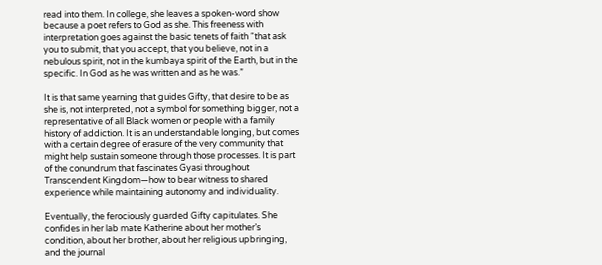read into them. In college, she leaves a spoken-word show because a poet refers to God as she. This freeness with interpretation goes against the basic tenets of faith “that ask you to submit, that you accept, that you believe, not in a nebulous spirit, not in the kumbaya spirit of the Earth, but in the specific. In God as he was written and as he was.”

It is that same yearning that guides Gifty, that desire to be as she is, not interpreted, not a symbol for something bigger, not a representative of all Black women or people with a family history of addiction. It is an understandable longing, but comes with a certain degree of erasure of the very community that might help sustain someone through those processes. It is part of the conundrum that fascinates Gyasi throughout Transcendent Kingdom—how to bear witness to shared experience while maintaining autonomy and individuality.

Eventually, the ferociously guarded Gifty capitulates. She confides in her lab mate Katherine about her mother’s condition, about her brother, about her religious upbringing, and the journal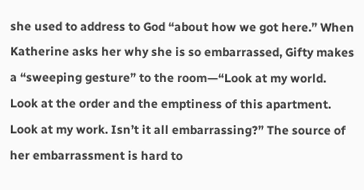she used to address to God “about how we got here.” When Katherine asks her why she is so embarrassed, Gifty makes a “sweeping gesture” to the room—“Look at my world. Look at the order and the emptiness of this apartment. Look at my work. Isn’t it all embarrassing?” The source of her embarrassment is hard to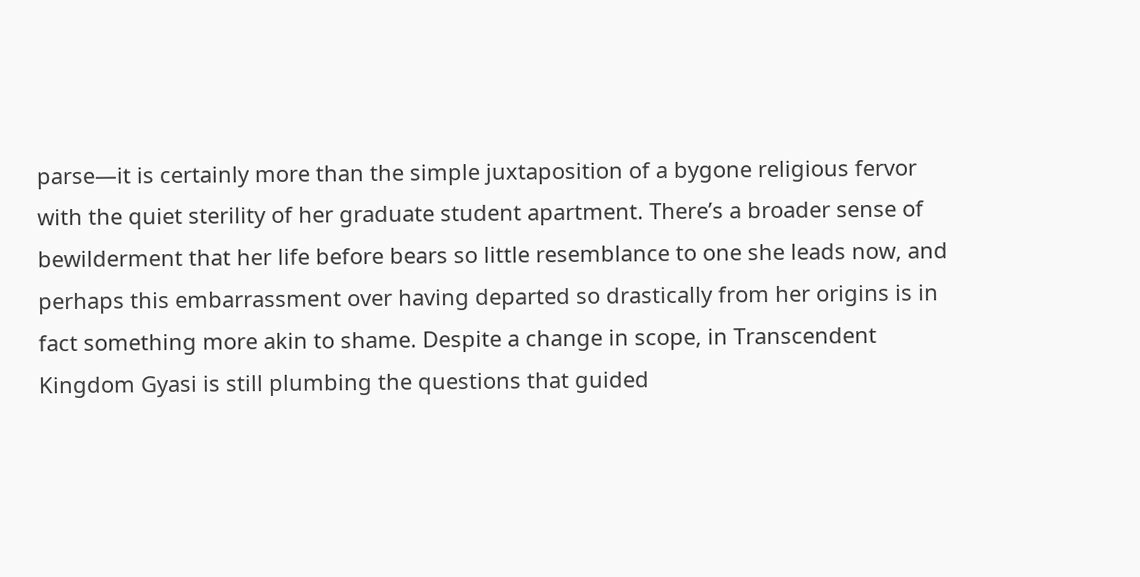parse—it is certainly more than the simple juxtaposition of a bygone religious fervor with the quiet sterility of her graduate student apartment. There’s a broader sense of bewilderment that her life before bears so little resemblance to one she leads now, and perhaps this embarrassment over having departed so drastically from her origins is in fact something more akin to shame. Despite a change in scope, in Transcendent Kingdom Gyasi is still plumbing the questions that guided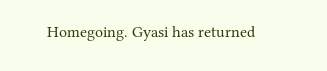Homegoing. Gyasi has returned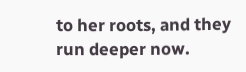to her roots, and they run deeper now.